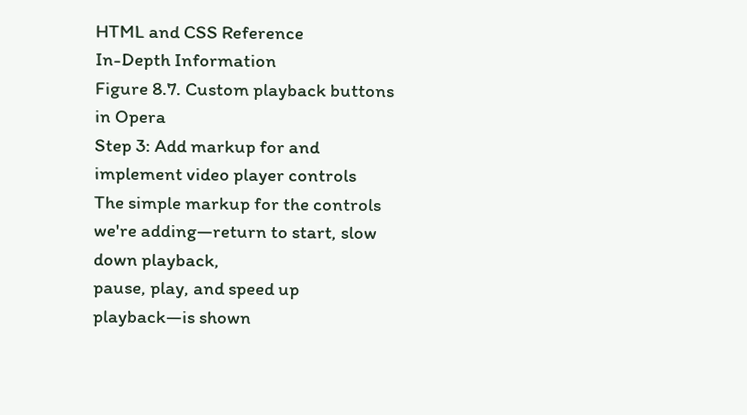HTML and CSS Reference
In-Depth Information
Figure 8.7. Custom playback buttons in Opera
Step 3: Add markup for and implement video player controls
The simple markup for the controls we're adding—return to start, slow down playback,
pause, play, and speed up playback—is shown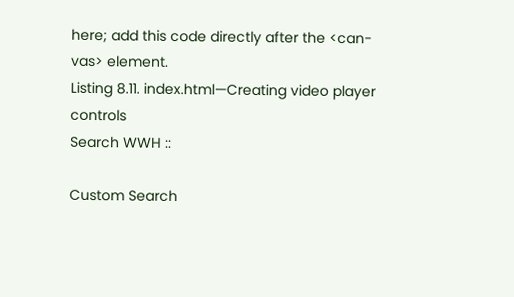here; add this code directly after the <can-
vas> element.
Listing 8.11. index.html—Creating video player controls
Search WWH ::

Custom Search